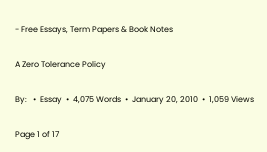- Free Essays, Term Papers & Book Notes

A Zero Tolerance Policy

By:   •  Essay  •  4,075 Words  •  January 20, 2010  •  1,059 Views

Page 1 of 17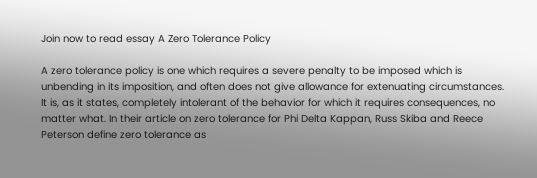Join now to read essay A Zero Tolerance Policy

A zero tolerance policy is one which requires a severe penalty to be imposed which is unbending in its imposition, and often does not give allowance for extenuating circumstances. It is, as it states, completely intolerant of the behavior for which it requires consequences, no matter what. In their article on zero tolerance for Phi Delta Kappan, Russ Skiba and Reece Peterson define zero tolerance as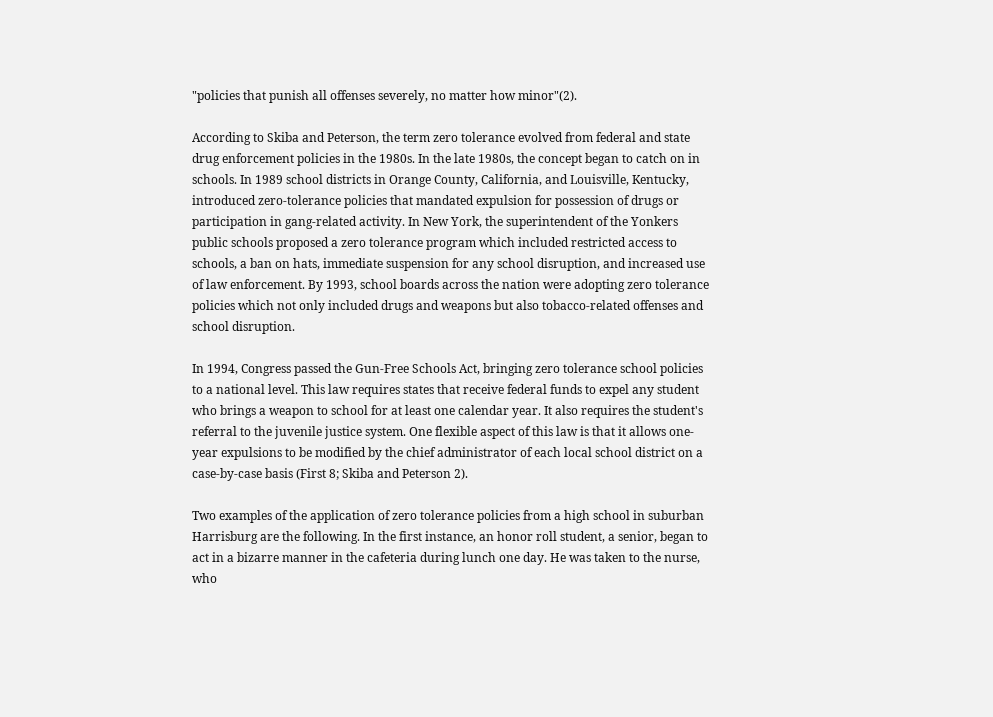"policies that punish all offenses severely, no matter how minor"(2).

According to Skiba and Peterson, the term zero tolerance evolved from federal and state drug enforcement policies in the 1980s. In the late 1980s, the concept began to catch on in schools. In 1989 school districts in Orange County, California, and Louisville, Kentucky, introduced zero-tolerance policies that mandated expulsion for possession of drugs or participation in gang-related activity. In New York, the superintendent of the Yonkers public schools proposed a zero tolerance program which included restricted access to schools, a ban on hats, immediate suspension for any school disruption, and increased use of law enforcement. By 1993, school boards across the nation were adopting zero tolerance policies which not only included drugs and weapons but also tobacco-related offenses and school disruption.

In 1994, Congress passed the Gun-Free Schools Act, bringing zero tolerance school policies to a national level. This law requires states that receive federal funds to expel any student who brings a weapon to school for at least one calendar year. It also requires the student's referral to the juvenile justice system. One flexible aspect of this law is that it allows one-year expulsions to be modified by the chief administrator of each local school district on a case-by-case basis (First 8; Skiba and Peterson 2).

Two examples of the application of zero tolerance policies from a high school in suburban Harrisburg are the following. In the first instance, an honor roll student, a senior, began to act in a bizarre manner in the cafeteria during lunch one day. He was taken to the nurse, who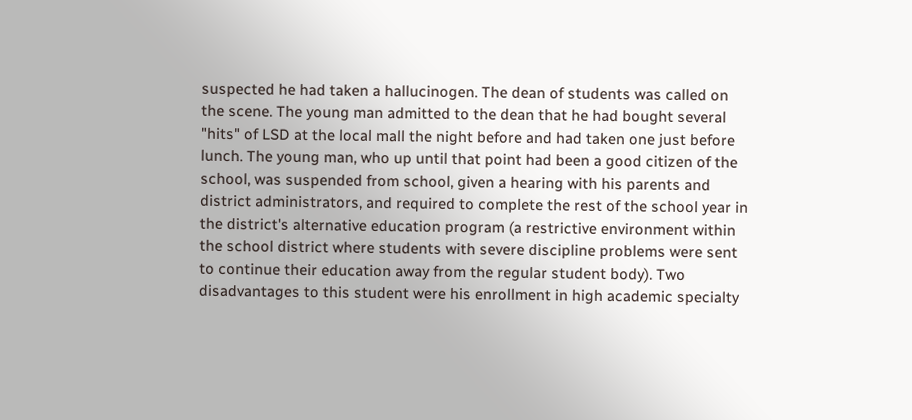suspected he had taken a hallucinogen. The dean of students was called on the scene. The young man admitted to the dean that he had bought several "hits" of LSD at the local mall the night before and had taken one just before lunch. The young man, who up until that point had been a good citizen of the school, was suspended from school, given a hearing with his parents and district administrators, and required to complete the rest of the school year in the district's alternative education program (a restrictive environment within the school district where students with severe discipline problems were sent to continue their education away from the regular student body). Two disadvantages to this student were his enrollment in high academic specialty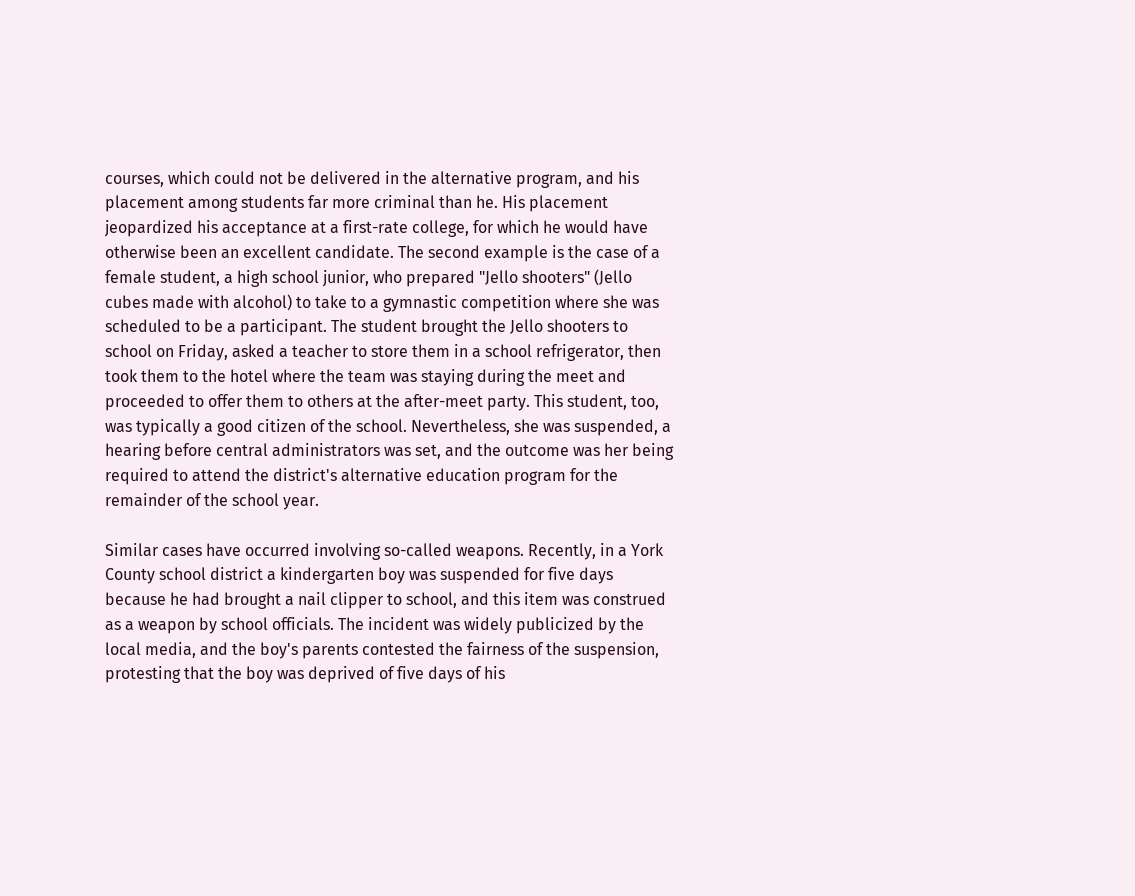courses, which could not be delivered in the alternative program, and his placement among students far more criminal than he. His placement jeopardized his acceptance at a first-rate college, for which he would have otherwise been an excellent candidate. The second example is the case of a female student, a high school junior, who prepared "Jello shooters" (Jello cubes made with alcohol) to take to a gymnastic competition where she was scheduled to be a participant. The student brought the Jello shooters to school on Friday, asked a teacher to store them in a school refrigerator, then took them to the hotel where the team was staying during the meet and proceeded to offer them to others at the after-meet party. This student, too, was typically a good citizen of the school. Nevertheless, she was suspended, a hearing before central administrators was set, and the outcome was her being required to attend the district's alternative education program for the remainder of the school year.

Similar cases have occurred involving so-called weapons. Recently, in a York County school district a kindergarten boy was suspended for five days because he had brought a nail clipper to school, and this item was construed as a weapon by school officials. The incident was widely publicized by the local media, and the boy's parents contested the fairness of the suspension, protesting that the boy was deprived of five days of his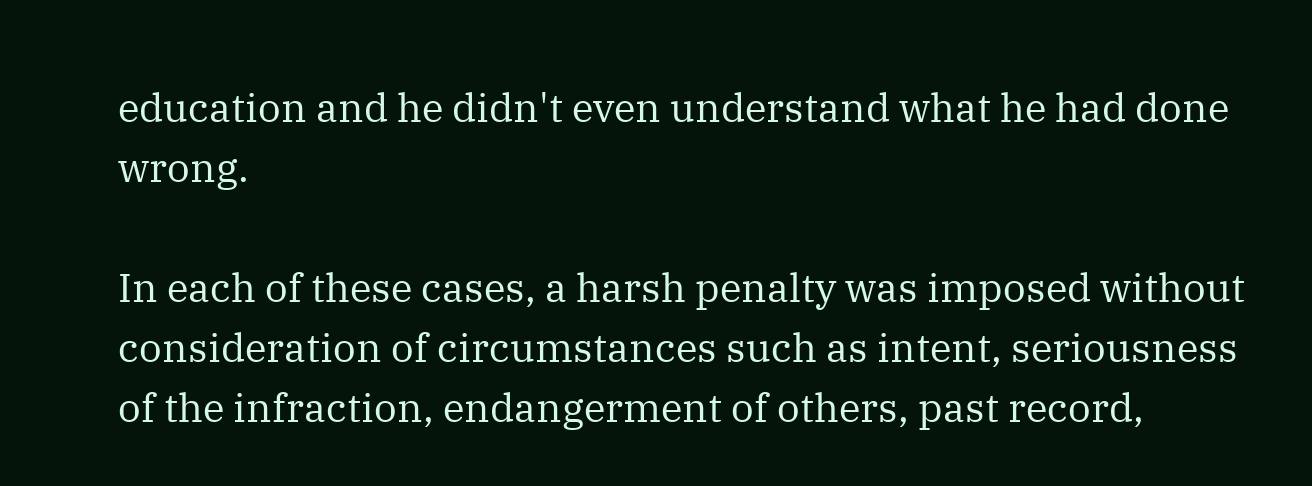education and he didn't even understand what he had done wrong.

In each of these cases, a harsh penalty was imposed without consideration of circumstances such as intent, seriousness of the infraction, endangerment of others, past record,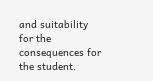and suitability for the consequences for the student.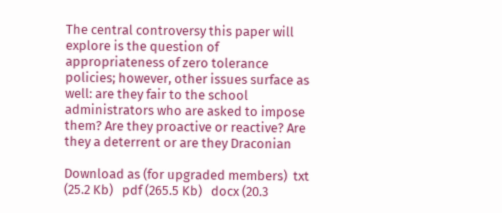The central controversy this paper will explore is the question of appropriateness of zero tolerance policies; however, other issues surface as well: are they fair to the school administrators who are asked to impose them? Are they proactive or reactive? Are they a deterrent or are they Draconian

Download as (for upgraded members)  txt (25.2 Kb)   pdf (265.5 Kb)   docx (20.3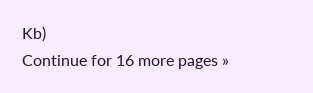Kb)
Continue for 16 more pages »